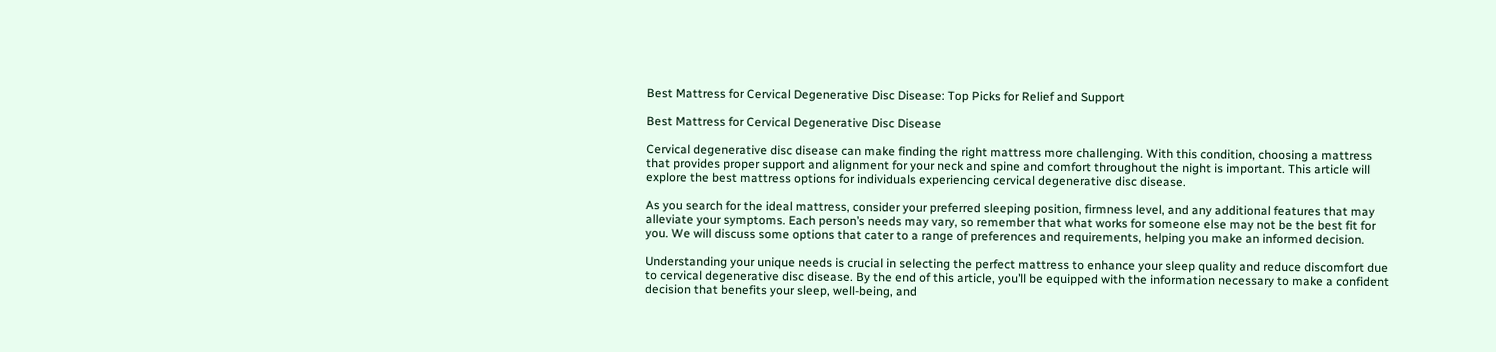Best Mattress for Cervical Degenerative Disc Disease: Top Picks for Relief and Support

Best Mattress for Cervical Degenerative Disc Disease

Cervical degenerative disc disease can make finding the right mattress more challenging. With this condition, choosing a mattress that provides proper support and alignment for your neck and spine and comfort throughout the night is important. This article will explore the best mattress options for individuals experiencing cervical degenerative disc disease.

As you search for the ideal mattress, consider your preferred sleeping position, firmness level, and any additional features that may alleviate your symptoms. Each person’s needs may vary, so remember that what works for someone else may not be the best fit for you. We will discuss some options that cater to a range of preferences and requirements, helping you make an informed decision.

Understanding your unique needs is crucial in selecting the perfect mattress to enhance your sleep quality and reduce discomfort due to cervical degenerative disc disease. By the end of this article, you’ll be equipped with the information necessary to make a confident decision that benefits your sleep, well-being, and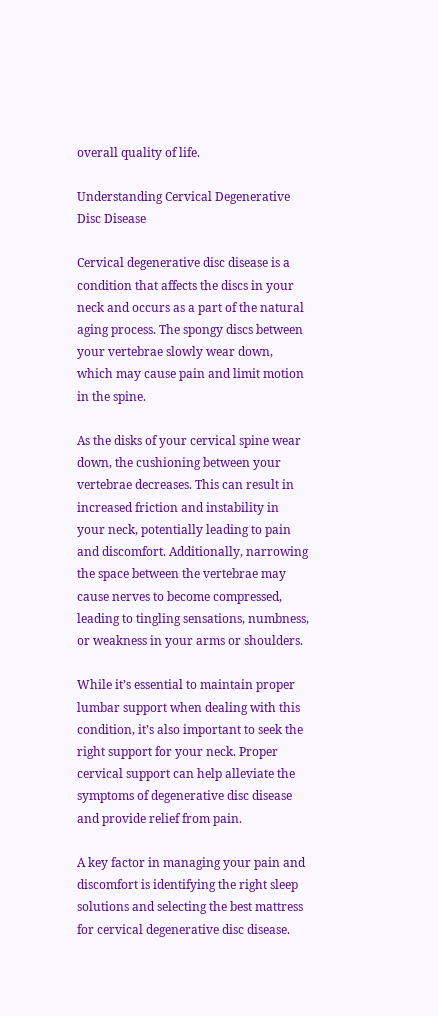overall quality of life.

Understanding Cervical Degenerative Disc Disease

Cervical degenerative disc disease is a condition that affects the discs in your neck and occurs as a part of the natural aging process. The spongy discs between your vertebrae slowly wear down, which may cause pain and limit motion in the spine.

As the disks of your cervical spine wear down, the cushioning between your vertebrae decreases. This can result in increased friction and instability in your neck, potentially leading to pain and discomfort. Additionally, narrowing the space between the vertebrae may cause nerves to become compressed, leading to tingling sensations, numbness, or weakness in your arms or shoulders.

While it’s essential to maintain proper lumbar support when dealing with this condition, it’s also important to seek the right support for your neck. Proper cervical support can help alleviate the symptoms of degenerative disc disease and provide relief from pain.

A key factor in managing your pain and discomfort is identifying the right sleep solutions and selecting the best mattress for cervical degenerative disc disease.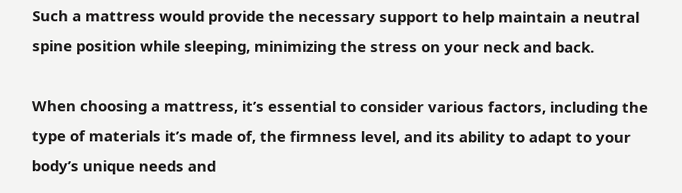Such a mattress would provide the necessary support to help maintain a neutral spine position while sleeping, minimizing the stress on your neck and back.

When choosing a mattress, it’s essential to consider various factors, including the type of materials it’s made of, the firmness level, and its ability to adapt to your body’s unique needs and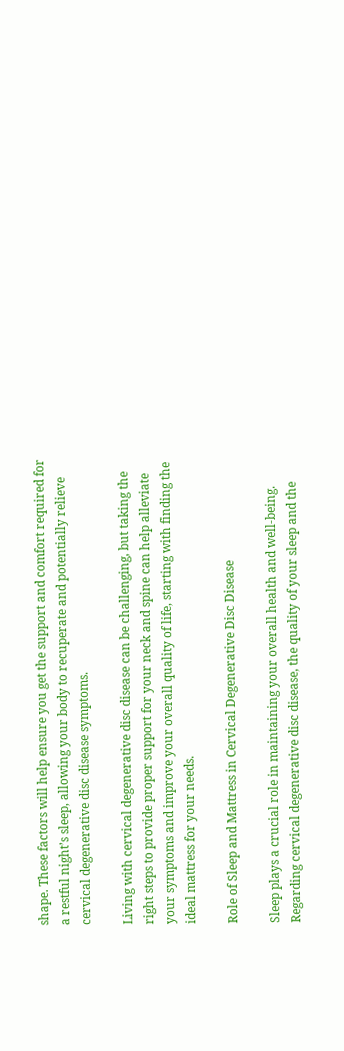shape. These factors will help ensure you get the support and comfort required for a restful night’s sleep, allowing your body to recuperate and potentially relieve cervical degenerative disc disease symptoms.

Living with cervical degenerative disc disease can be challenging, but taking the right steps to provide proper support for your neck and spine can help alleviate your symptoms and improve your overall quality of life, starting with finding the ideal mattress for your needs.

Role of Sleep and Mattress in Cervical Degenerative Disc Disease

Sleep plays a crucial role in maintaining your overall health and well-being. Regarding cervical degenerative disc disease, the quality of your sleep and the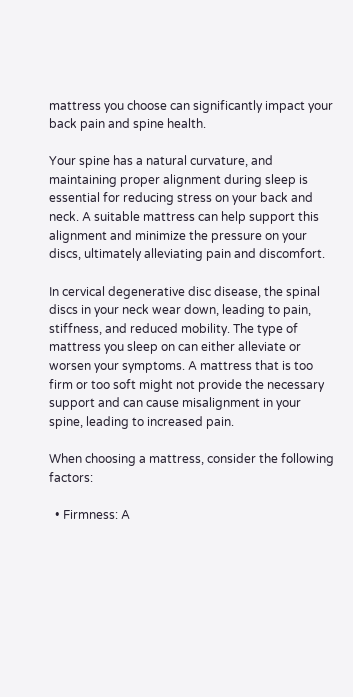mattress you choose can significantly impact your back pain and spine health.

Your spine has a natural curvature, and maintaining proper alignment during sleep is essential for reducing stress on your back and neck. A suitable mattress can help support this alignment and minimize the pressure on your discs, ultimately alleviating pain and discomfort.

In cervical degenerative disc disease, the spinal discs in your neck wear down, leading to pain, stiffness, and reduced mobility. The type of mattress you sleep on can either alleviate or worsen your symptoms. A mattress that is too firm or too soft might not provide the necessary support and can cause misalignment in your spine, leading to increased pain.

When choosing a mattress, consider the following factors:

  • Firmness: A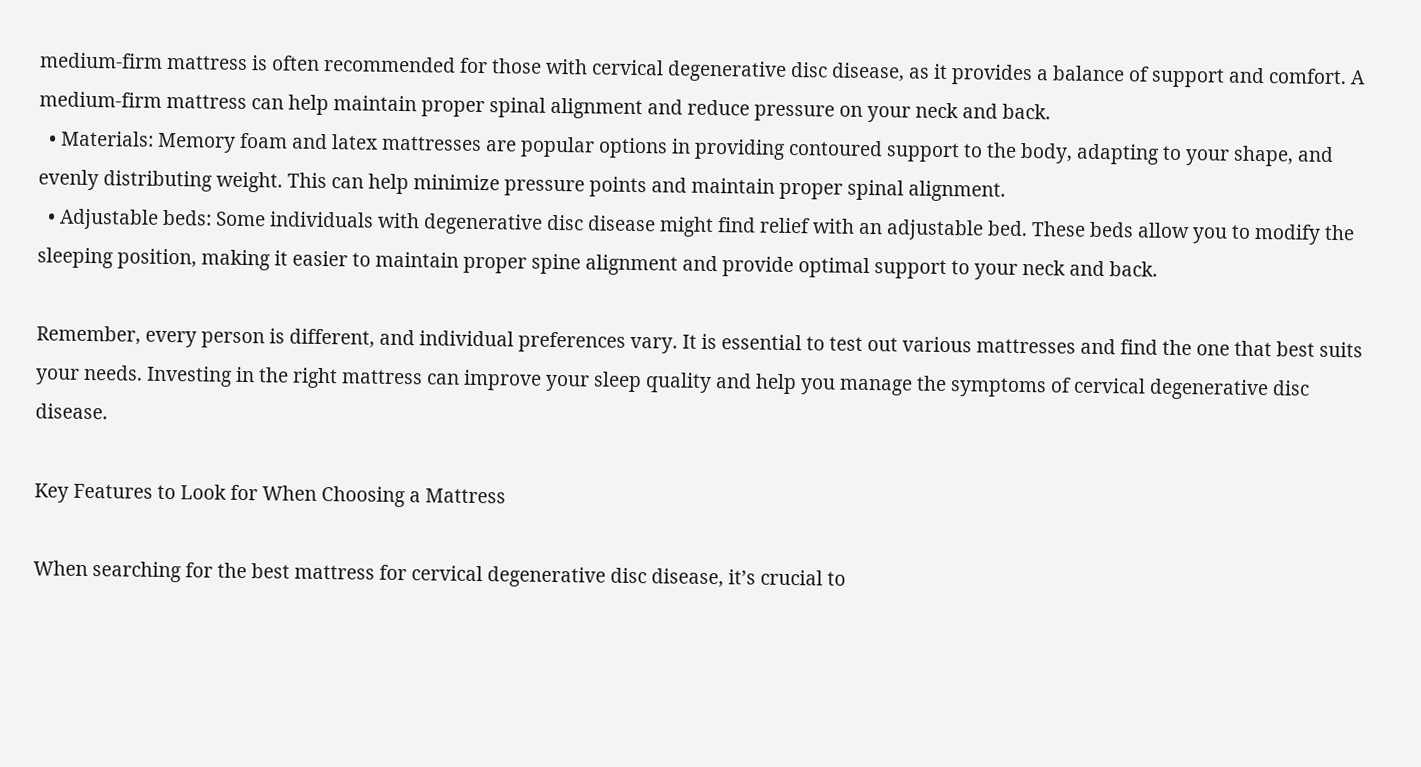medium-firm mattress is often recommended for those with cervical degenerative disc disease, as it provides a balance of support and comfort. A medium-firm mattress can help maintain proper spinal alignment and reduce pressure on your neck and back.
  • Materials: Memory foam and latex mattresses are popular options in providing contoured support to the body, adapting to your shape, and evenly distributing weight. This can help minimize pressure points and maintain proper spinal alignment.
  • Adjustable beds: Some individuals with degenerative disc disease might find relief with an adjustable bed. These beds allow you to modify the sleeping position, making it easier to maintain proper spine alignment and provide optimal support to your neck and back.

Remember, every person is different, and individual preferences vary. It is essential to test out various mattresses and find the one that best suits your needs. Investing in the right mattress can improve your sleep quality and help you manage the symptoms of cervical degenerative disc disease.

Key Features to Look for When Choosing a Mattress

When searching for the best mattress for cervical degenerative disc disease, it’s crucial to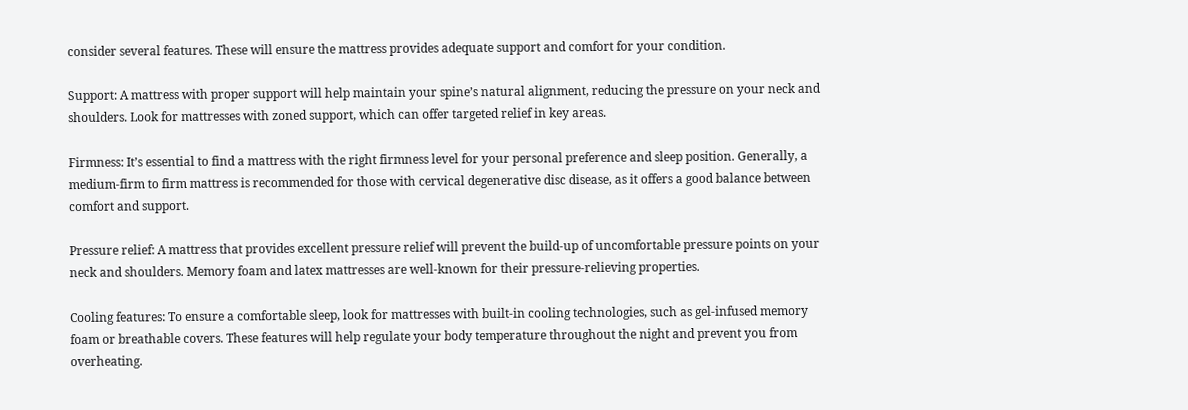consider several features. These will ensure the mattress provides adequate support and comfort for your condition.

Support: A mattress with proper support will help maintain your spine’s natural alignment, reducing the pressure on your neck and shoulders. Look for mattresses with zoned support, which can offer targeted relief in key areas.

Firmness: It’s essential to find a mattress with the right firmness level for your personal preference and sleep position. Generally, a medium-firm to firm mattress is recommended for those with cervical degenerative disc disease, as it offers a good balance between comfort and support.

Pressure relief: A mattress that provides excellent pressure relief will prevent the build-up of uncomfortable pressure points on your neck and shoulders. Memory foam and latex mattresses are well-known for their pressure-relieving properties.

Cooling features: To ensure a comfortable sleep, look for mattresses with built-in cooling technologies, such as gel-infused memory foam or breathable covers. These features will help regulate your body temperature throughout the night and prevent you from overheating.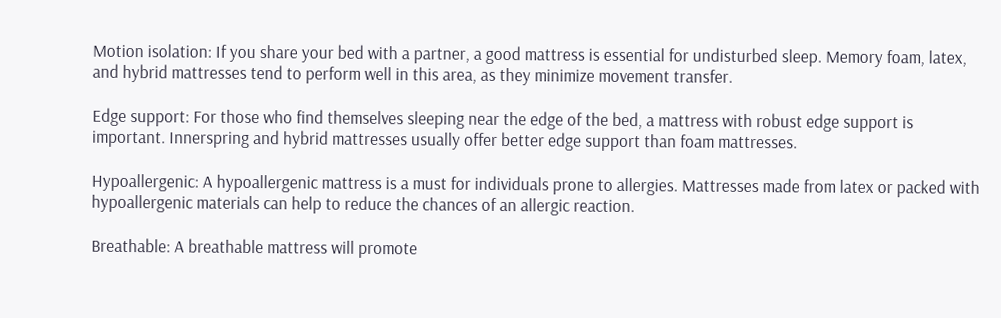Motion isolation: If you share your bed with a partner, a good mattress is essential for undisturbed sleep. Memory foam, latex, and hybrid mattresses tend to perform well in this area, as they minimize movement transfer.

Edge support: For those who find themselves sleeping near the edge of the bed, a mattress with robust edge support is important. Innerspring and hybrid mattresses usually offer better edge support than foam mattresses.

Hypoallergenic: A hypoallergenic mattress is a must for individuals prone to allergies. Mattresses made from latex or packed with hypoallergenic materials can help to reduce the chances of an allergic reaction.

Breathable: A breathable mattress will promote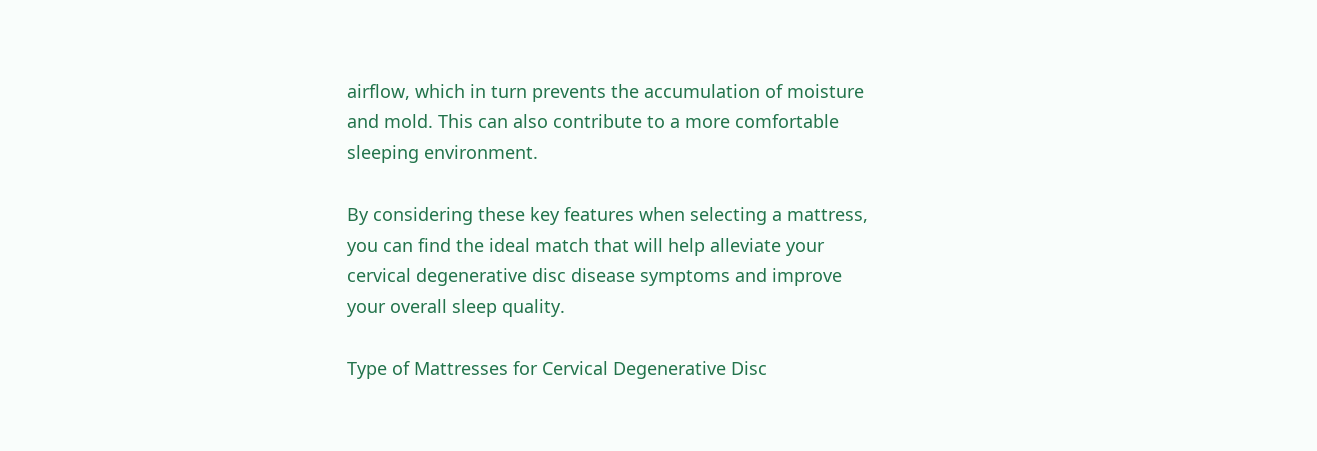airflow, which in turn prevents the accumulation of moisture and mold. This can also contribute to a more comfortable sleeping environment.

By considering these key features when selecting a mattress, you can find the ideal match that will help alleviate your cervical degenerative disc disease symptoms and improve your overall sleep quality.

Type of Mattresses for Cervical Degenerative Disc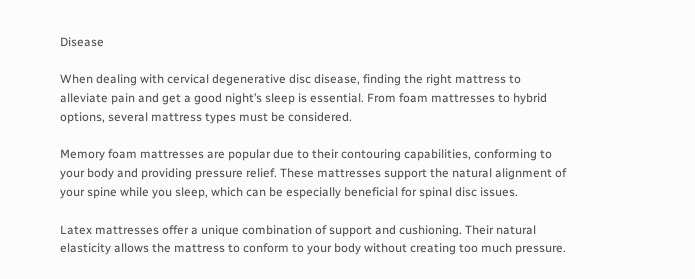Disease

When dealing with cervical degenerative disc disease, finding the right mattress to alleviate pain and get a good night’s sleep is essential. From foam mattresses to hybrid options, several mattress types must be considered.

Memory foam mattresses are popular due to their contouring capabilities, conforming to your body and providing pressure relief. These mattresses support the natural alignment of your spine while you sleep, which can be especially beneficial for spinal disc issues.

Latex mattresses offer a unique combination of support and cushioning. Their natural elasticity allows the mattress to conform to your body without creating too much pressure.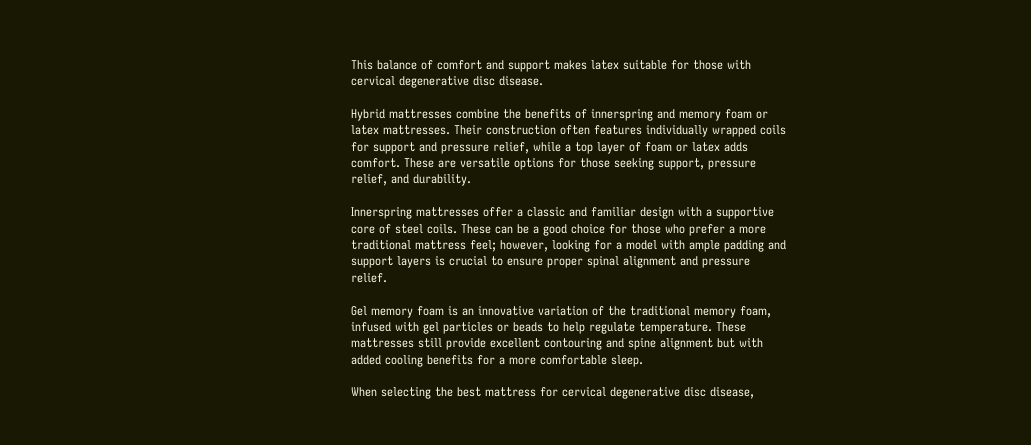This balance of comfort and support makes latex suitable for those with cervical degenerative disc disease.

Hybrid mattresses combine the benefits of innerspring and memory foam or latex mattresses. Their construction often features individually wrapped coils for support and pressure relief, while a top layer of foam or latex adds comfort. These are versatile options for those seeking support, pressure relief, and durability.

Innerspring mattresses offer a classic and familiar design with a supportive core of steel coils. These can be a good choice for those who prefer a more traditional mattress feel; however, looking for a model with ample padding and support layers is crucial to ensure proper spinal alignment and pressure relief.

Gel memory foam is an innovative variation of the traditional memory foam, infused with gel particles or beads to help regulate temperature. These mattresses still provide excellent contouring and spine alignment but with added cooling benefits for a more comfortable sleep.

When selecting the best mattress for cervical degenerative disc disease,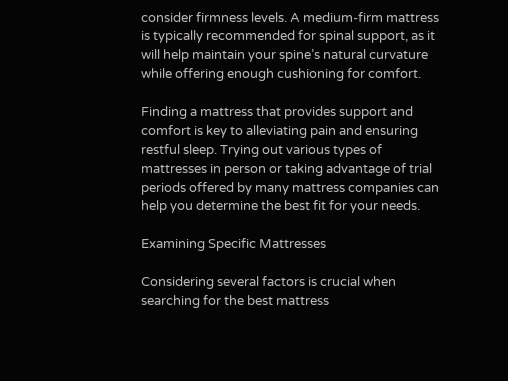consider firmness levels. A medium-firm mattress is typically recommended for spinal support, as it will help maintain your spine’s natural curvature while offering enough cushioning for comfort.

Finding a mattress that provides support and comfort is key to alleviating pain and ensuring restful sleep. Trying out various types of mattresses in person or taking advantage of trial periods offered by many mattress companies can help you determine the best fit for your needs.

Examining Specific Mattresses

Considering several factors is crucial when searching for the best mattress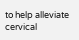to help alleviate cervical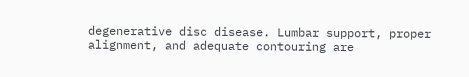degenerative disc disease. Lumbar support, proper alignment, and adequate contouring are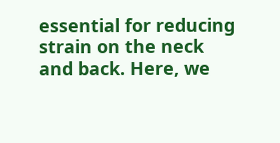essential for reducing strain on the neck and back. Here, we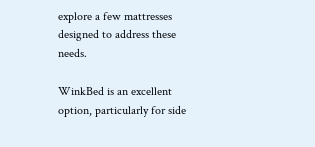explore a few mattresses designed to address these needs.

WinkBed is an excellent option, particularly for side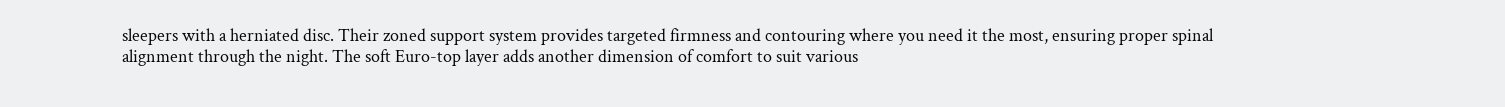sleepers with a herniated disc. Their zoned support system provides targeted firmness and contouring where you need it the most, ensuring proper spinal alignment through the night. The soft Euro-top layer adds another dimension of comfort to suit various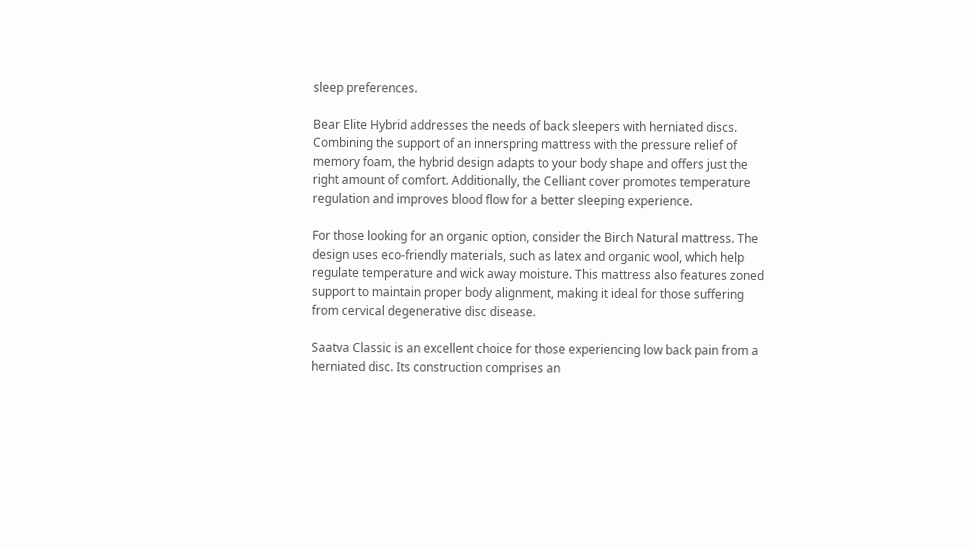sleep preferences.

Bear Elite Hybrid addresses the needs of back sleepers with herniated discs. Combining the support of an innerspring mattress with the pressure relief of memory foam, the hybrid design adapts to your body shape and offers just the right amount of comfort. Additionally, the Celliant cover promotes temperature regulation and improves blood flow for a better sleeping experience.

For those looking for an organic option, consider the Birch Natural mattress. The design uses eco-friendly materials, such as latex and organic wool, which help regulate temperature and wick away moisture. This mattress also features zoned support to maintain proper body alignment, making it ideal for those suffering from cervical degenerative disc disease.

Saatva Classic is an excellent choice for those experiencing low back pain from a herniated disc. Its construction comprises an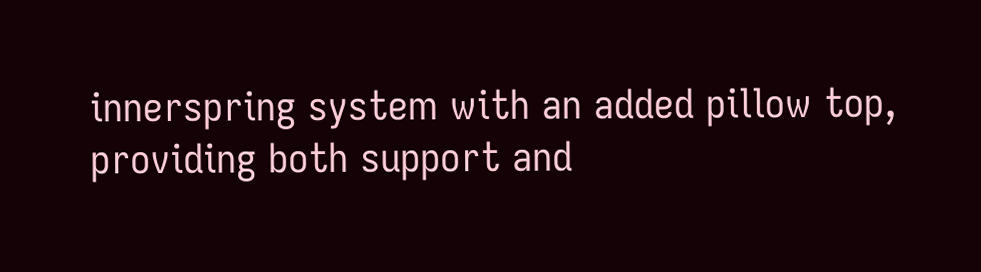innerspring system with an added pillow top, providing both support and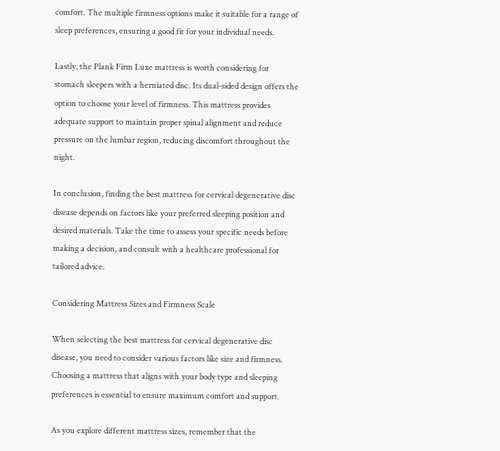comfort. The multiple firmness options make it suitable for a range of sleep preferences, ensuring a good fit for your individual needs.

Lastly, the Plank Firm Luxe mattress is worth considering for stomach sleepers with a herniated disc. Its dual-sided design offers the option to choose your level of firmness. This mattress provides adequate support to maintain proper spinal alignment and reduce pressure on the lumbar region, reducing discomfort throughout the night.

In conclusion, finding the best mattress for cervical degenerative disc disease depends on factors like your preferred sleeping position and desired materials. Take the time to assess your specific needs before making a decision, and consult with a healthcare professional for tailored advice.

Considering Mattress Sizes and Firmness Scale

When selecting the best mattress for cervical degenerative disc disease, you need to consider various factors like size and firmness. Choosing a mattress that aligns with your body type and sleeping preferences is essential to ensure maximum comfort and support.

As you explore different mattress sizes, remember that the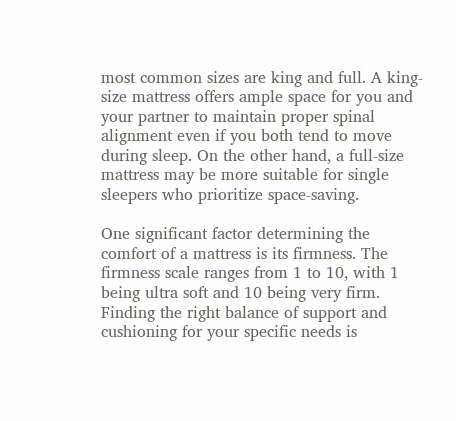most common sizes are king and full. A king-size mattress offers ample space for you and your partner to maintain proper spinal alignment even if you both tend to move during sleep. On the other hand, a full-size mattress may be more suitable for single sleepers who prioritize space-saving.

One significant factor determining the comfort of a mattress is its firmness. The firmness scale ranges from 1 to 10, with 1 being ultra soft and 10 being very firm. Finding the right balance of support and cushioning for your specific needs is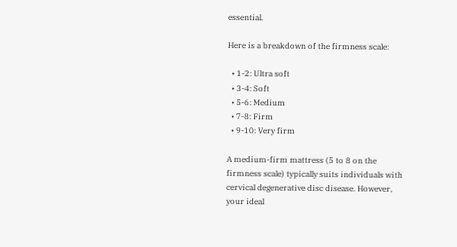essential.

Here is a breakdown of the firmness scale:

  • 1-2: Ultra soft
  • 3-4: Soft
  • 5-6: Medium
  • 7-8: Firm
  • 9-10: Very firm

A medium-firm mattress (5 to 8 on the firmness scale) typically suits individuals with cervical degenerative disc disease. However, your ideal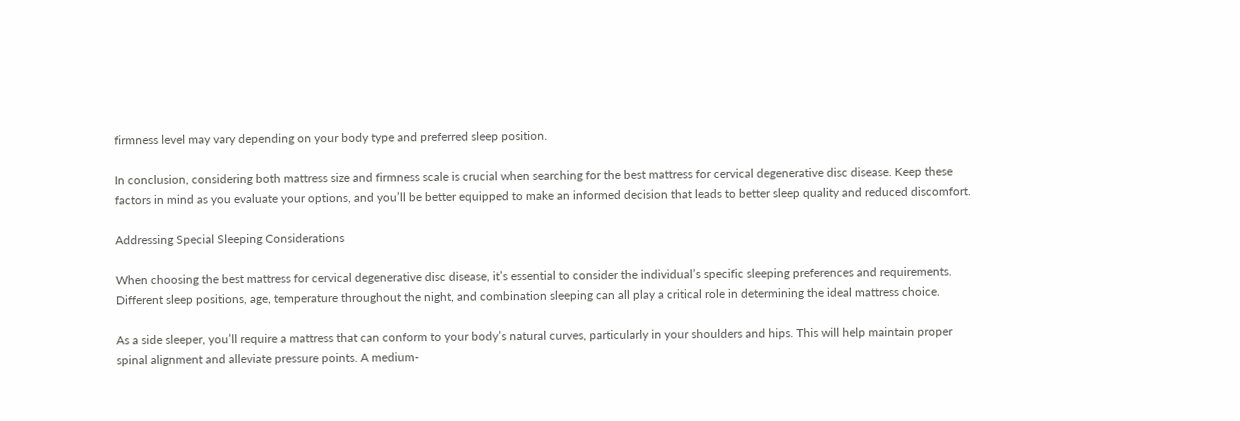firmness level may vary depending on your body type and preferred sleep position.

In conclusion, considering both mattress size and firmness scale is crucial when searching for the best mattress for cervical degenerative disc disease. Keep these factors in mind as you evaluate your options, and you’ll be better equipped to make an informed decision that leads to better sleep quality and reduced discomfort.

Addressing Special Sleeping Considerations

When choosing the best mattress for cervical degenerative disc disease, it’s essential to consider the individual’s specific sleeping preferences and requirements. Different sleep positions, age, temperature throughout the night, and combination sleeping can all play a critical role in determining the ideal mattress choice.

As a side sleeper, you’ll require a mattress that can conform to your body’s natural curves, particularly in your shoulders and hips. This will help maintain proper spinal alignment and alleviate pressure points. A medium-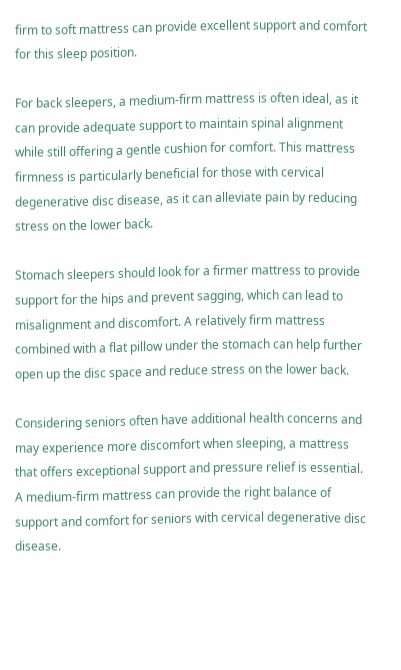firm to soft mattress can provide excellent support and comfort for this sleep position.

For back sleepers, a medium-firm mattress is often ideal, as it can provide adequate support to maintain spinal alignment while still offering a gentle cushion for comfort. This mattress firmness is particularly beneficial for those with cervical degenerative disc disease, as it can alleviate pain by reducing stress on the lower back.

Stomach sleepers should look for a firmer mattress to provide support for the hips and prevent sagging, which can lead to misalignment and discomfort. A relatively firm mattress combined with a flat pillow under the stomach can help further open up the disc space and reduce stress on the lower back.

Considering seniors often have additional health concerns and may experience more discomfort when sleeping, a mattress that offers exceptional support and pressure relief is essential. A medium-firm mattress can provide the right balance of support and comfort for seniors with cervical degenerative disc disease.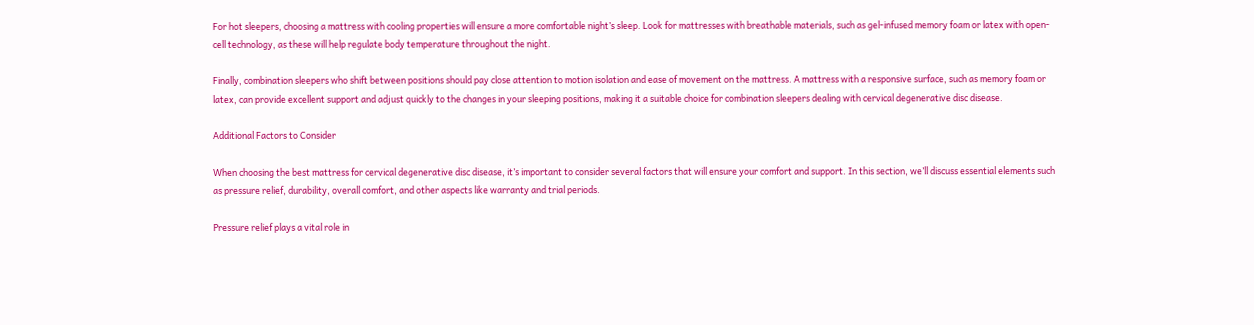For hot sleepers, choosing a mattress with cooling properties will ensure a more comfortable night’s sleep. Look for mattresses with breathable materials, such as gel-infused memory foam or latex with open-cell technology, as these will help regulate body temperature throughout the night.

Finally, combination sleepers who shift between positions should pay close attention to motion isolation and ease of movement on the mattress. A mattress with a responsive surface, such as memory foam or latex, can provide excellent support and adjust quickly to the changes in your sleeping positions, making it a suitable choice for combination sleepers dealing with cervical degenerative disc disease.

Additional Factors to Consider

When choosing the best mattress for cervical degenerative disc disease, it’s important to consider several factors that will ensure your comfort and support. In this section, we’ll discuss essential elements such as pressure relief, durability, overall comfort, and other aspects like warranty and trial periods.

Pressure relief plays a vital role in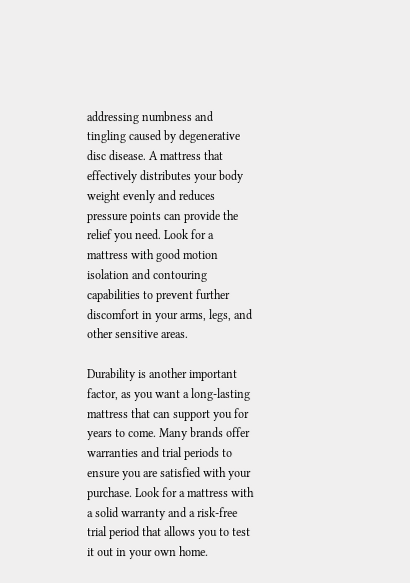addressing numbness and tingling caused by degenerative disc disease. A mattress that effectively distributes your body weight evenly and reduces pressure points can provide the relief you need. Look for a mattress with good motion isolation and contouring capabilities to prevent further discomfort in your arms, legs, and other sensitive areas.

Durability is another important factor, as you want a long-lasting mattress that can support you for years to come. Many brands offer warranties and trial periods to ensure you are satisfied with your purchase. Look for a mattress with a solid warranty and a risk-free trial period that allows you to test it out in your own home.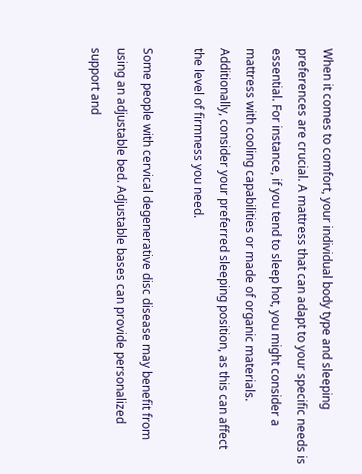When it comes to comfort, your individual body type and sleeping preferences are crucial. A mattress that can adapt to your specific needs is essential. For instance, if you tend to sleep hot, you might consider a mattress with cooling capabilities or made of organic materials. Additionally, consider your preferred sleeping position, as this can affect the level of firmness you need.

Some people with cervical degenerative disc disease may benefit from using an adjustable bed. Adjustable bases can provide personalized support and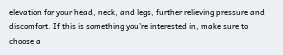elevation for your head, neck, and legs, further relieving pressure and discomfort. If this is something you’re interested in, make sure to choose a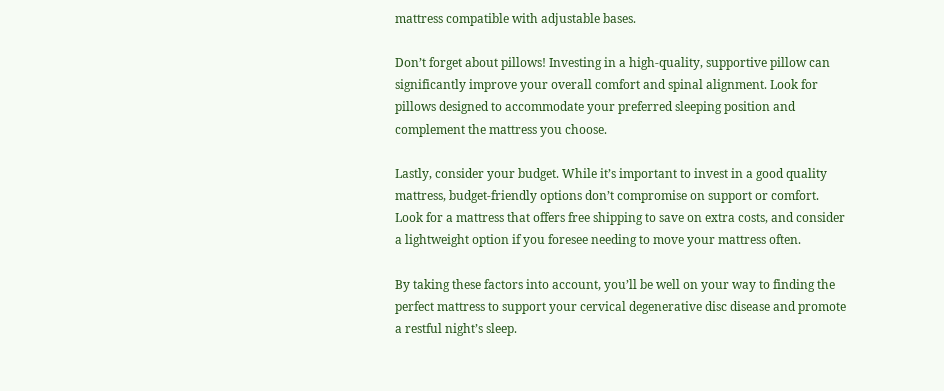mattress compatible with adjustable bases.

Don’t forget about pillows! Investing in a high-quality, supportive pillow can significantly improve your overall comfort and spinal alignment. Look for pillows designed to accommodate your preferred sleeping position and complement the mattress you choose.

Lastly, consider your budget. While it’s important to invest in a good quality mattress, budget-friendly options don’t compromise on support or comfort. Look for a mattress that offers free shipping to save on extra costs, and consider a lightweight option if you foresee needing to move your mattress often.

By taking these factors into account, you’ll be well on your way to finding the perfect mattress to support your cervical degenerative disc disease and promote a restful night’s sleep.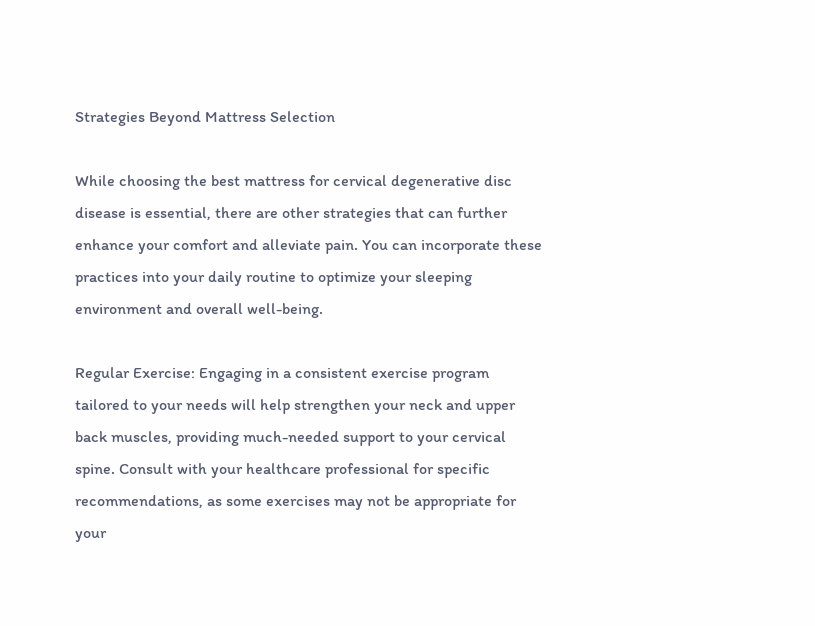Strategies Beyond Mattress Selection

While choosing the best mattress for cervical degenerative disc disease is essential, there are other strategies that can further enhance your comfort and alleviate pain. You can incorporate these practices into your daily routine to optimize your sleeping environment and overall well-being.

Regular Exercise: Engaging in a consistent exercise program tailored to your needs will help strengthen your neck and upper back muscles, providing much-needed support to your cervical spine. Consult with your healthcare professional for specific recommendations, as some exercises may not be appropriate for your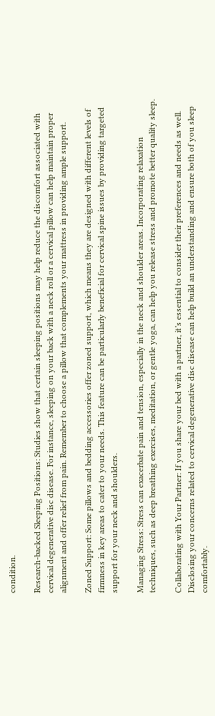condition.

Research-backed Sleeping Positions: Studies show that certain sleeping positions may help reduce the discomfort associated with cervical degenerative disc disease. For instance, sleeping on your back with a neck roll or a cervical pillow can help maintain proper alignment and offer relief from pain. Remember to choose a pillow that complements your mattress in providing ample support.

Zoned Support: Some pillows and bedding accessories offer zoned support, which means they are designed with different levels of firmness in key areas to cater to your needs. This feature can be particularly beneficial for cervical spine issues by providing targeted support for your neck and shoulders.

Managing Stress: Stress can exacerbate pain and tension, especially in the neck and shoulder areas. Incorporating relaxation techniques, such as deep breathing exercises, meditation, or gentle yoga, can help you release stress and promote better quality sleep.

Collaborating with Your Partner: If you share your bed with a partner, it’s essential to consider their preferences and needs as well. Disclosing your concerns related to cervical degenerative disc disease can help build an understanding and ensure both of you sleep comfortably.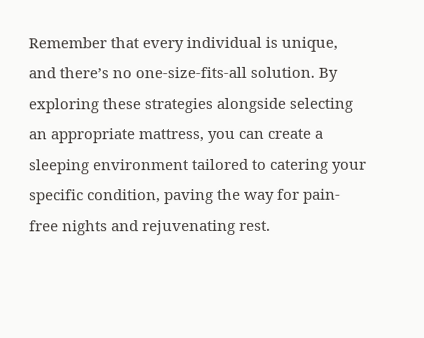Remember that every individual is unique, and there’s no one-size-fits-all solution. By exploring these strategies alongside selecting an appropriate mattress, you can create a sleeping environment tailored to catering your specific condition, paving the way for pain-free nights and rejuvenating rest.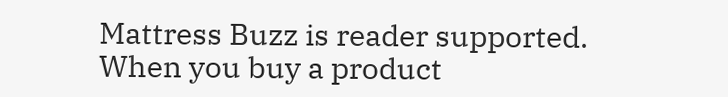Mattress Buzz is reader supported. When you buy a product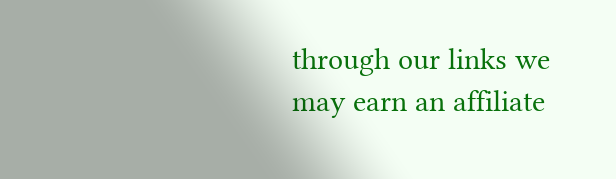through our links we may earn an affiliate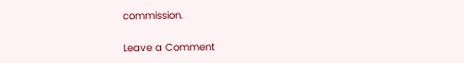commission.

Leave a Comment